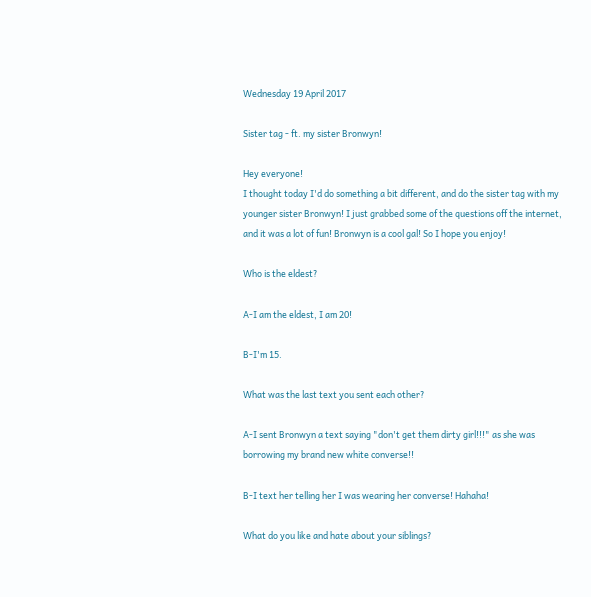Wednesday 19 April 2017

Sister tag - ft. my sister Bronwyn!

Hey everyone!
I thought today I'd do something a bit different, and do the sister tag with my younger sister Bronwyn! I just grabbed some of the questions off the internet, and it was a lot of fun! Bronwyn is a cool gal! So I hope you enjoy!

Who is the eldest?

A-I am the eldest, I am 20!

B-I'm 15.

What was the last text you sent each other?

A-I sent Bronwyn a text saying "don't get them dirty girl!!!" as she was borrowing my brand new white converse!!

B-I text her telling her I was wearing her converse! Hahaha!

What do you like and hate about your siblings?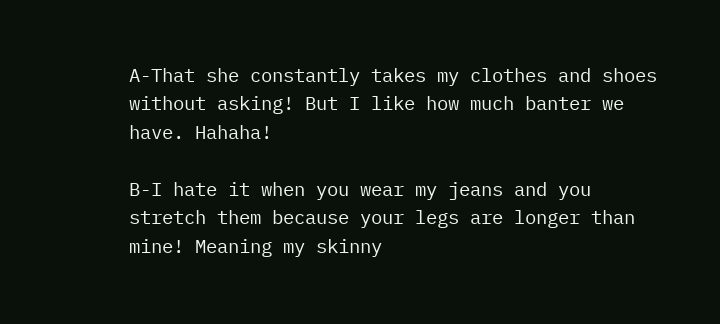A-That she constantly takes my clothes and shoes without asking! But I like how much banter we have. Hahaha!

B-I hate it when you wear my jeans and you stretch them because your legs are longer than mine! Meaning my skinny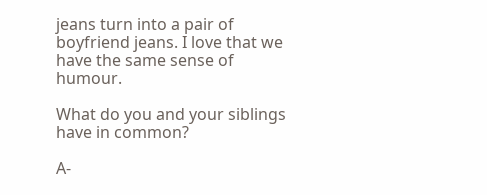jeans turn into a pair of boyfriend jeans. I love that we have the same sense of humour.

What do you and your siblings have in common?

A-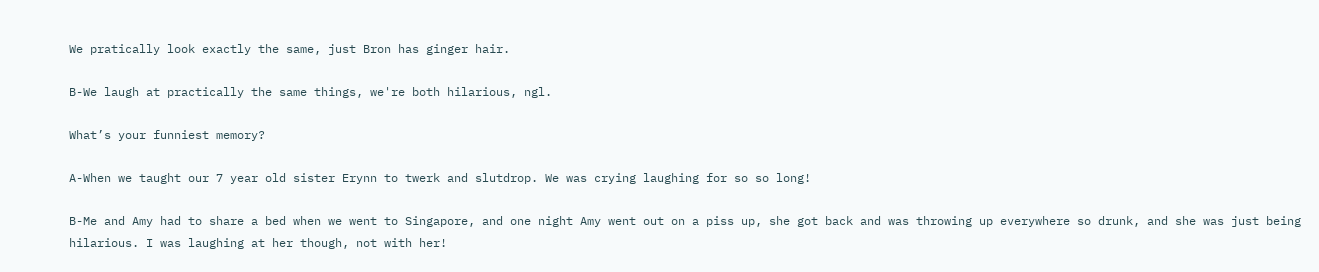We pratically look exactly the same, just Bron has ginger hair.

B-We laugh at practically the same things, we're both hilarious, ngl.

What’s your funniest memory?

A-When we taught our 7 year old sister Erynn to twerk and slutdrop. We was crying laughing for so so long!

B-Me and Amy had to share a bed when we went to Singapore, and one night Amy went out on a piss up, she got back and was throwing up everywhere so drunk, and she was just being hilarious. I was laughing at her though, not with her!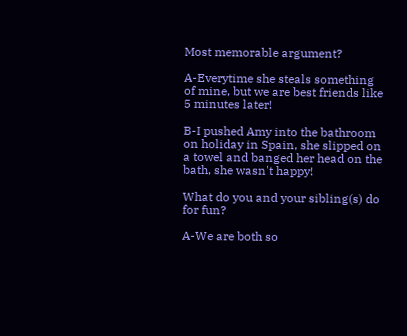Most memorable argument?

A-Everytime she steals something of mine, but we are best friends like 5 minutes later!

B-I pushed Amy into the bathroom on holiday in Spain, she slipped on a towel and banged her head on the bath, she wasn't happy!

What do you and your sibling(s) do for fun?

A-We are both so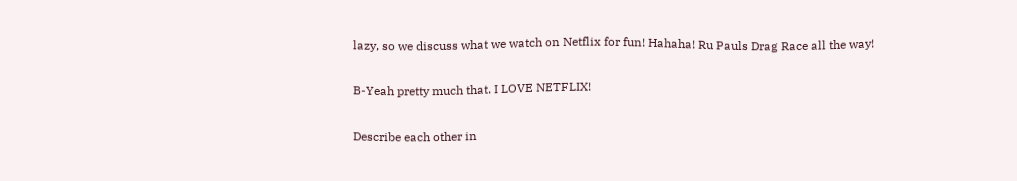lazy, so we discuss what we watch on Netflix for fun! Hahaha! Ru Pauls Drag Race all the way!

B-Yeah pretty much that. I LOVE NETFLIX!

Describe each other in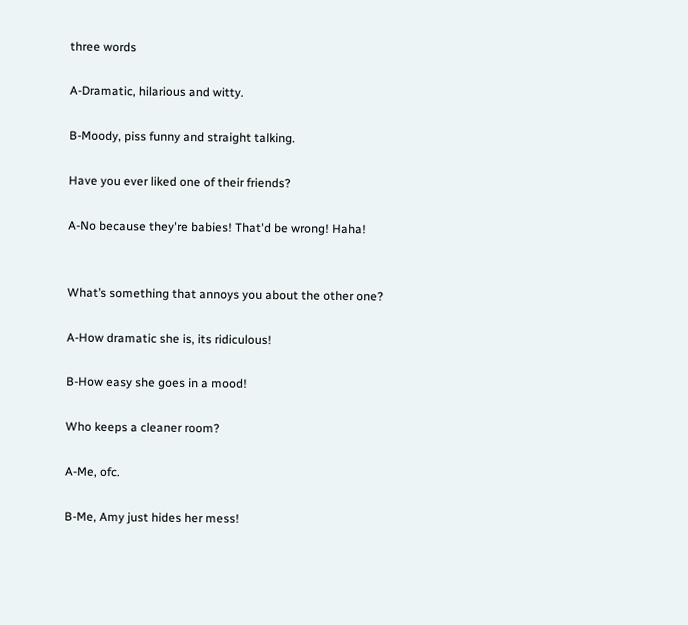three words

A-Dramatic, hilarious and witty.

B-Moody, piss funny and straight talking.

Have you ever liked one of their friends?

A-No because they're babies! That'd be wrong! Haha!


What’s something that annoys you about the other one?

A-How dramatic she is, its ridiculous!

B-How easy she goes in a mood!

Who keeps a cleaner room?

A-Me, ofc.

B-Me, Amy just hides her mess!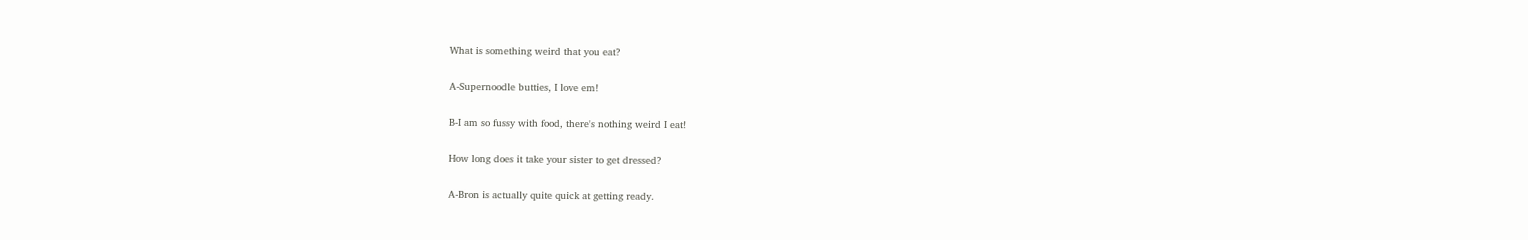What is something weird that you eat?

A-Supernoodle butties, I love em!

B-I am so fussy with food, there's nothing weird I eat!

How long does it take your sister to get dressed?

A-Bron is actually quite quick at getting ready.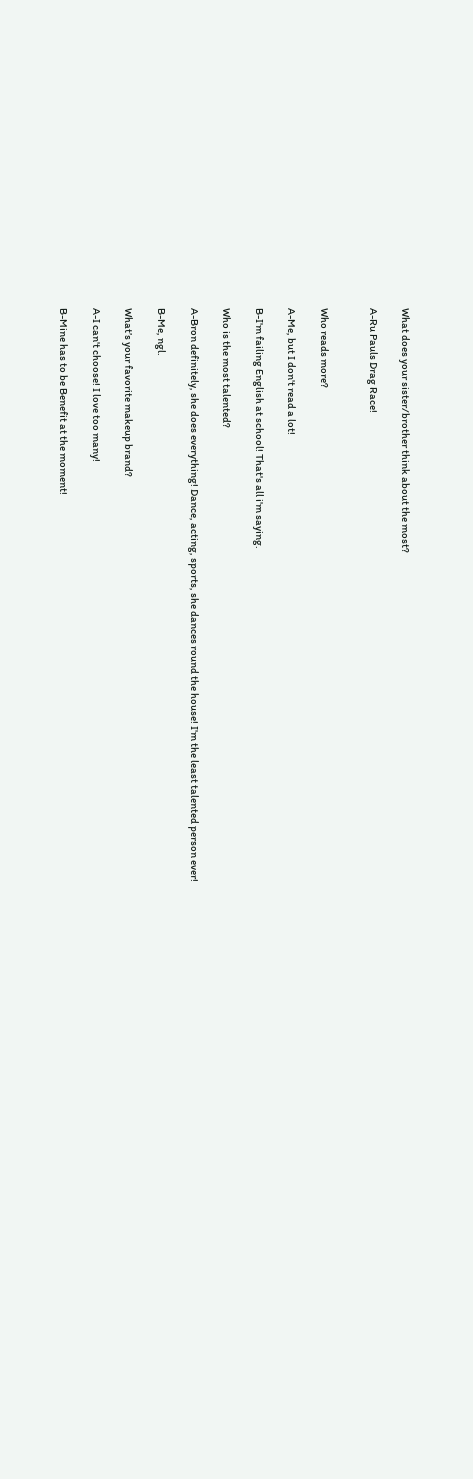What does your sister/brother think about the most?

A-Ru Pauls Drag Race!


Who reads more?

A-Me, but I don't read a lot!

B-I'm failing English at school! That's all i'm saying.

Who is the most talented?

A-Bron definitely, she does everything! Dance, acting, sports, she dances round the house! I'm the least talented person ever!

B-Me, ngl.

What’s your favorite makeup brand?

A-I can't choose! I love too many!

B-Mine has to be Benefit at the moment!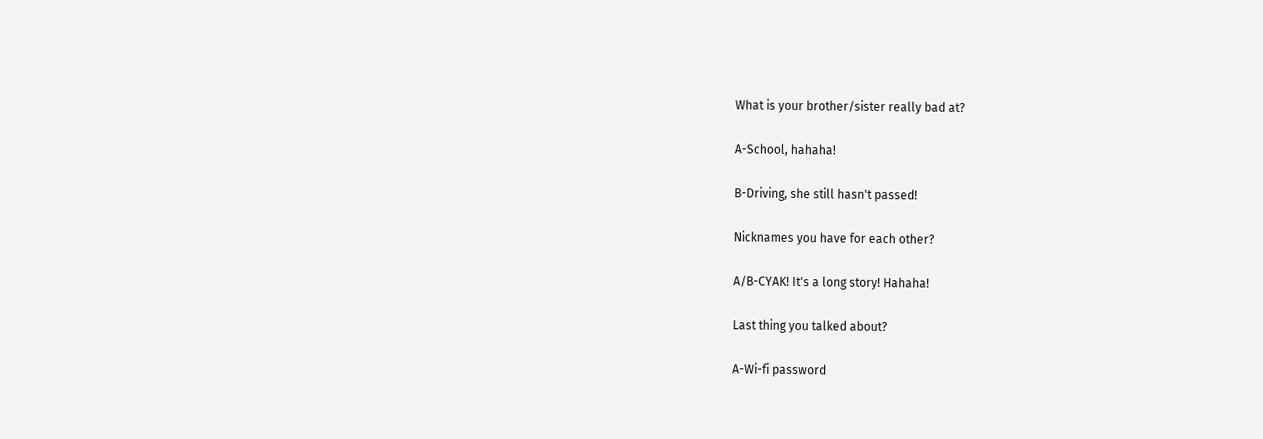What is your brother/sister really bad at?

A-School, hahaha!

B-Driving, she still hasn't passed!

Nicknames you have for each other?

A/B-CYAK! It's a long story! Hahaha!

Last thing you talked about?

A-Wi-fi password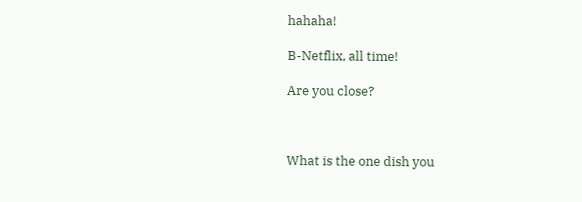hahaha!

B-Netflix, all time!

Are you close?



What is the one dish you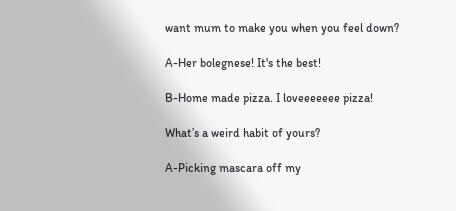want mum to make you when you feel down?

A-Her bolegnese! It's the best!

B-Home made pizza. I loveeeeeee pizza!

What’s a weird habit of yours?

A-Picking mascara off my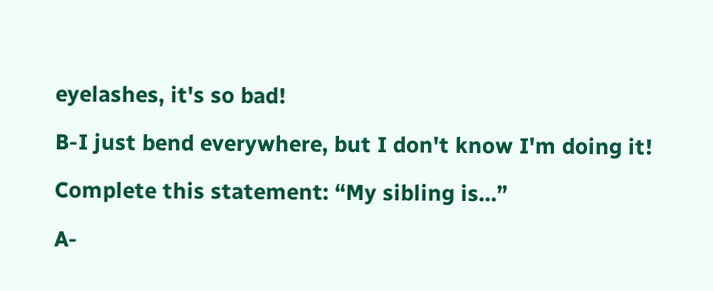eyelashes, it's so bad!

B-I just bend everywhere, but I don't know I'm doing it!

Complete this statement: “My sibling is…”

A-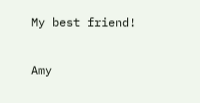My best friend!

Amy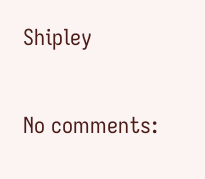Shipley

No comments: